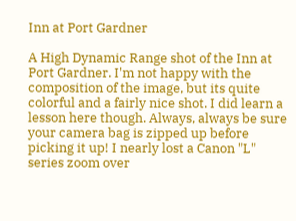Inn at Port Gardner

A High Dynamic Range shot of the Inn at Port Gardner. I'm not happy with the composition of the image, but its quite colorful and a fairly nice shot. I did learn a lesson here though. Always, always be sure your camera bag is zipped up before picking it up! I nearly lost a Canon "L" series zoom over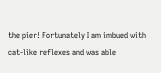the pier! Fortunately I am imbued with cat-like reflexes and was able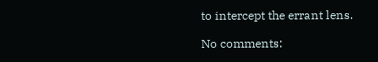to intercept the errant lens.

No comments: